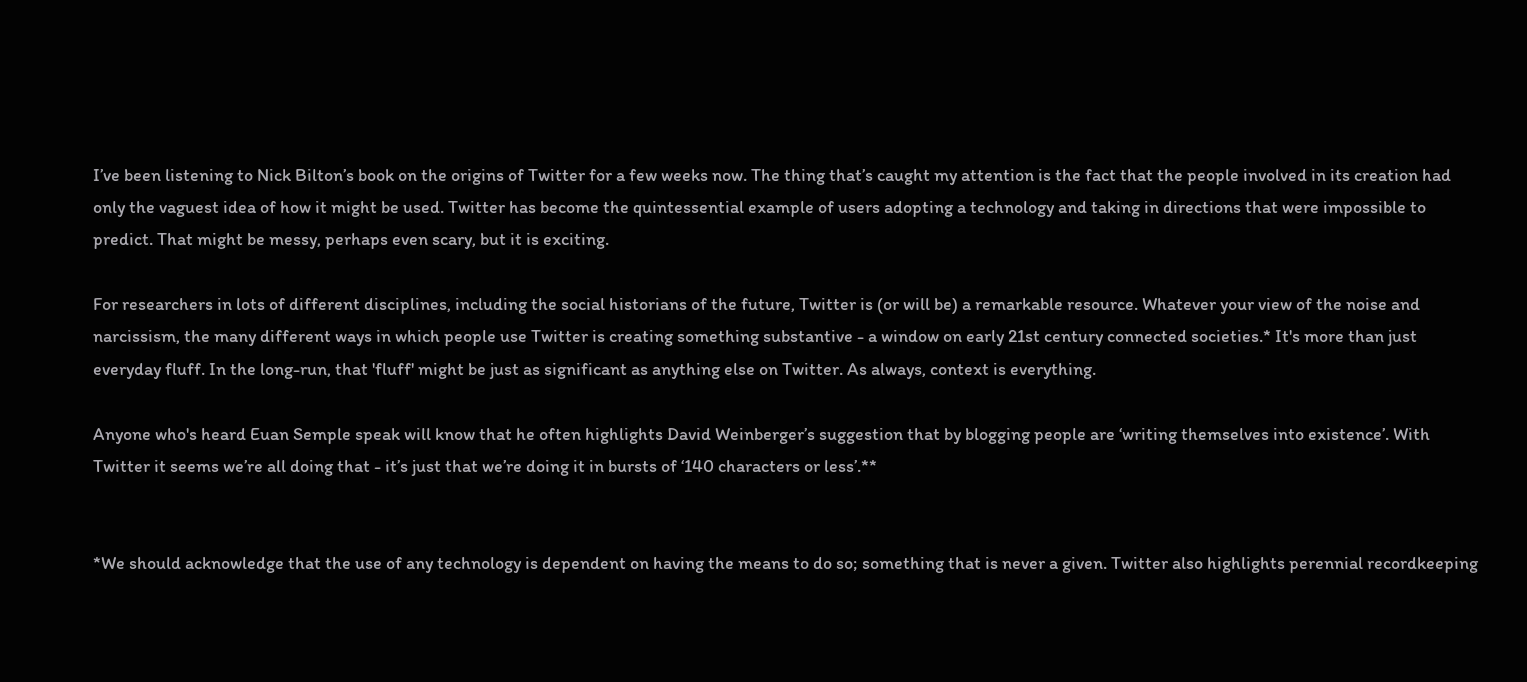I’ve been listening to Nick Bilton’s book on the origins of Twitter for a few weeks now. The thing that’s caught my attention is the fact that the people involved in its creation had only the vaguest idea of how it might be used. Twitter has become the quintessential example of users adopting a technology and taking in directions that were impossible to predict. That might be messy, perhaps even scary, but it is exciting.

For researchers in lots of different disciplines, including the social historians of the future, Twitter is (or will be) a remarkable resource. Whatever your view of the noise and narcissism, the many different ways in which people use Twitter is creating something substantive - a window on early 21st century connected societies.* It's more than just everyday fluff. In the long-run, that 'fluff' might be just as significant as anything else on Twitter. As always, context is everything.

Anyone who's heard Euan Semple speak will know that he often highlights David Weinberger’s suggestion that by blogging people are ‘writing themselves into existence’. With Twitter it seems we’re all doing that - it’s just that we’re doing it in bursts of ‘140 characters or less’.**


*We should acknowledge that the use of any technology is dependent on having the means to do so; something that is never a given. Twitter also highlights perennial recordkeeping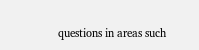questions in areas such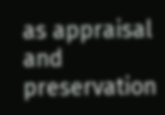as appraisal and preservation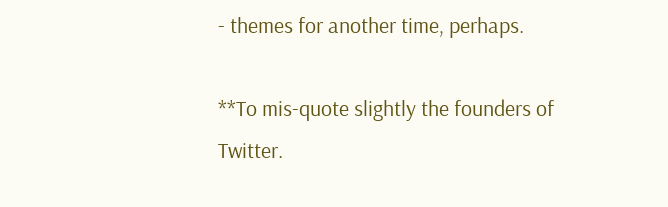- themes for another time, perhaps.

**To mis-quote slightly the founders of Twitter.